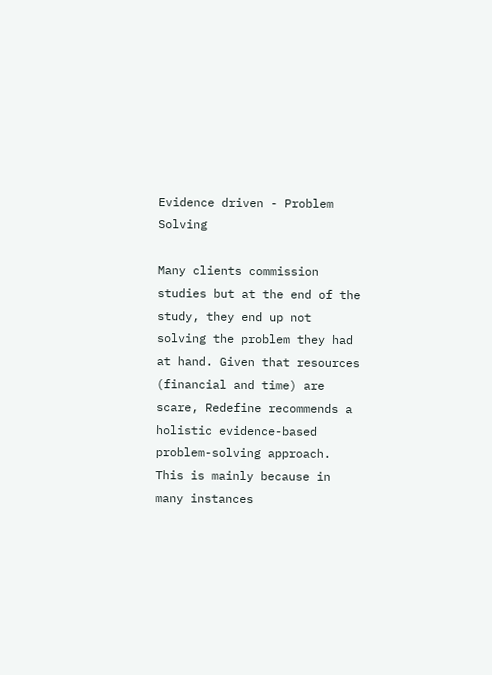Evidence driven - Problem Solving

Many clients commission studies but at the end of the study, they end up not solving the problem they had at hand. Given that resources (financial and time) are scare, Redefine recommends a holistic evidence-based problem-solving approach. This is mainly because in many instances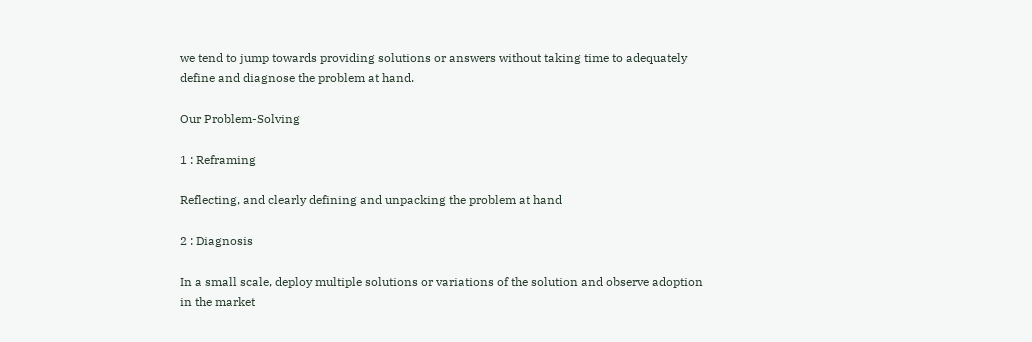we tend to jump towards providing solutions or answers without taking time to adequately define and diagnose the problem at hand.

Our Problem-Solving

1 : Reframing

Reflecting, and clearly defining and unpacking the problem at hand

2 : Diagnosis

In a small scale, deploy multiple solutions or variations of the solution and observe adoption in the market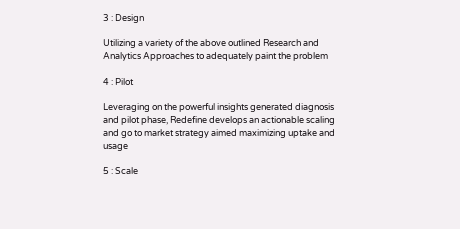3 : Design

Utilizing a variety of the above outlined Research and Analytics Approaches to adequately paint the problem

4 : Pilot

Leveraging on the powerful insights generated diagnosis and pilot phase, Redefine develops an actionable scaling and go to market strategy aimed maximizing uptake and usage

5 : Scale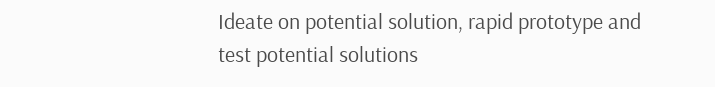Ideate on potential solution, rapid prototype and test potential solutions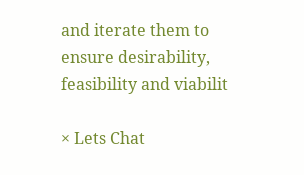and iterate them to ensure desirability, feasibility and viabilit

× Lets Chat